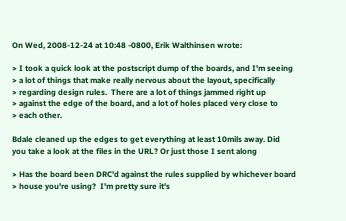On Wed, 2008-12-24 at 10:48 -0800, Erik Walthinsen wrote:

> I took a quick look at the postscript dump of the boards, and I'm seeing
> a lot of things that make really nervous about the layout, specifically
> regarding design rules.  There are a lot of things jammed right up
> against the edge of the board, and a lot of holes placed very close to
> each other.

Bdale cleaned up the edges to get everything at least 10mils away. Did
you take a look at the files in the URL? Or just those I sent along

> Has the board been DRC'd against the rules supplied by whichever board
> house you're using?  I'm pretty sure it's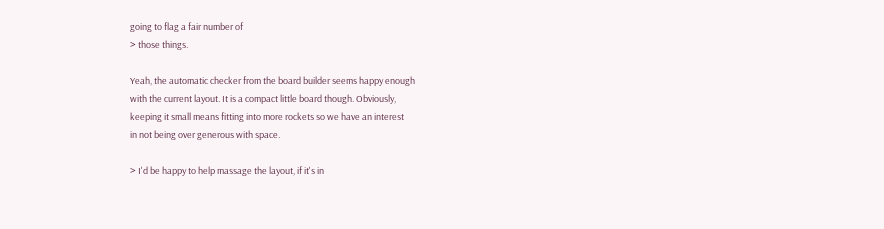going to flag a fair number of
> those things.

Yeah, the automatic checker from the board builder seems happy enough
with the current layout. It is a compact little board though. Obviously,
keeping it small means fitting into more rockets so we have an interest
in not being over generous with space.

> I'd be happy to help massage the layout, if it's in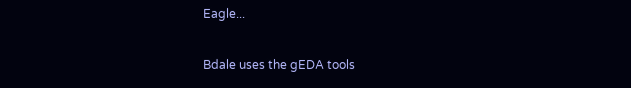Eagle...

Bdale uses the gEDA tools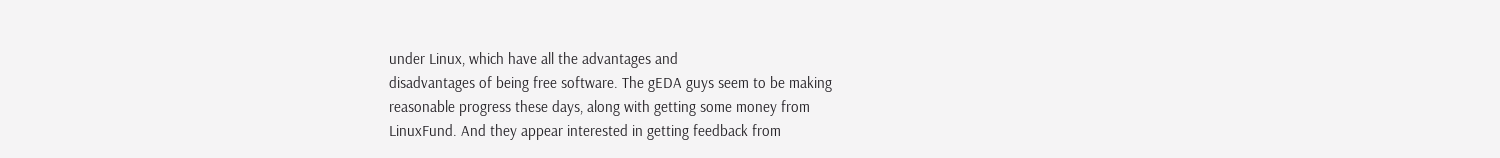under Linux, which have all the advantages and
disadvantages of being free software. The gEDA guys seem to be making
reasonable progress these days, along with getting some money from
LinuxFund. And they appear interested in getting feedback from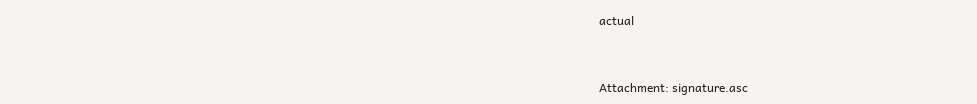actual


Attachment: signature.asc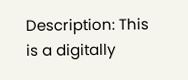Description: This is a digitally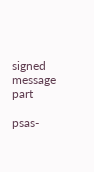signed message part

psas-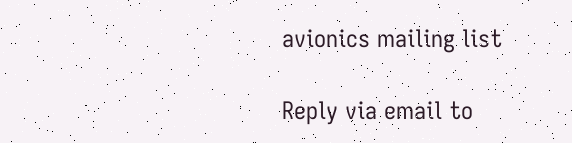avionics mailing list

Reply via email to